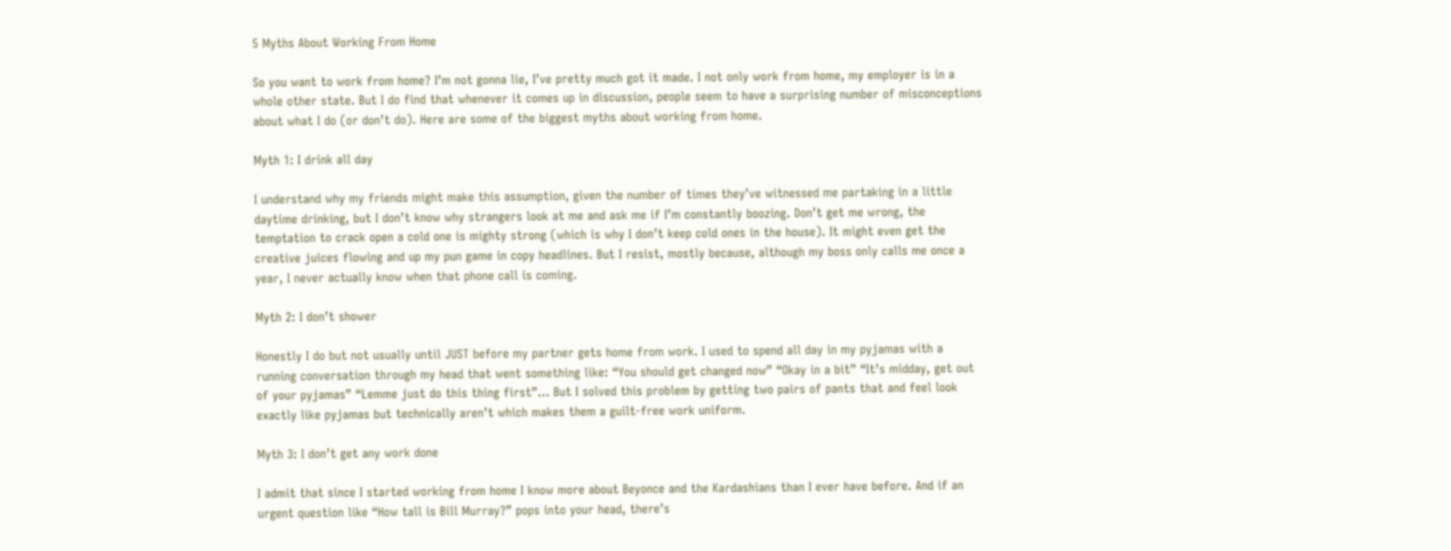5 Myths About Working From Home

So you want to work from home? I’m not gonna lie, I’ve pretty much got it made. I not only work from home, my employer is in a whole other state. But I do find that whenever it comes up in discussion, people seem to have a surprising number of misconceptions about what I do (or don’t do). Here are some of the biggest myths about working from home.

Myth 1: I drink all day

I understand why my friends might make this assumption, given the number of times they’ve witnessed me partaking in a little daytime drinking, but I don’t know why strangers look at me and ask me if I’m constantly boozing. Don’t get me wrong, the temptation to crack open a cold one is mighty strong (which is why I don’t keep cold ones in the house). It might even get the creative juices flowing and up my pun game in copy headlines. But I resist, mostly because, although my boss only calls me once a year, I never actually know when that phone call is coming.

Myth 2: I don’t shower

Honestly I do but not usually until JUST before my partner gets home from work. I used to spend all day in my pyjamas with a running conversation through my head that went something like: “You should get changed now” “Okay in a bit” “It’s midday, get out of your pyjamas” “Lemme just do this thing first”… But I solved this problem by getting two pairs of pants that and feel look exactly like pyjamas but technically aren’t which makes them a guilt-free work uniform.

Myth 3: I don’t get any work done

I admit that since I started working from home I know more about Beyonce and the Kardashians than I ever have before. And if an urgent question like “How tall is Bill Murray?” pops into your head, there’s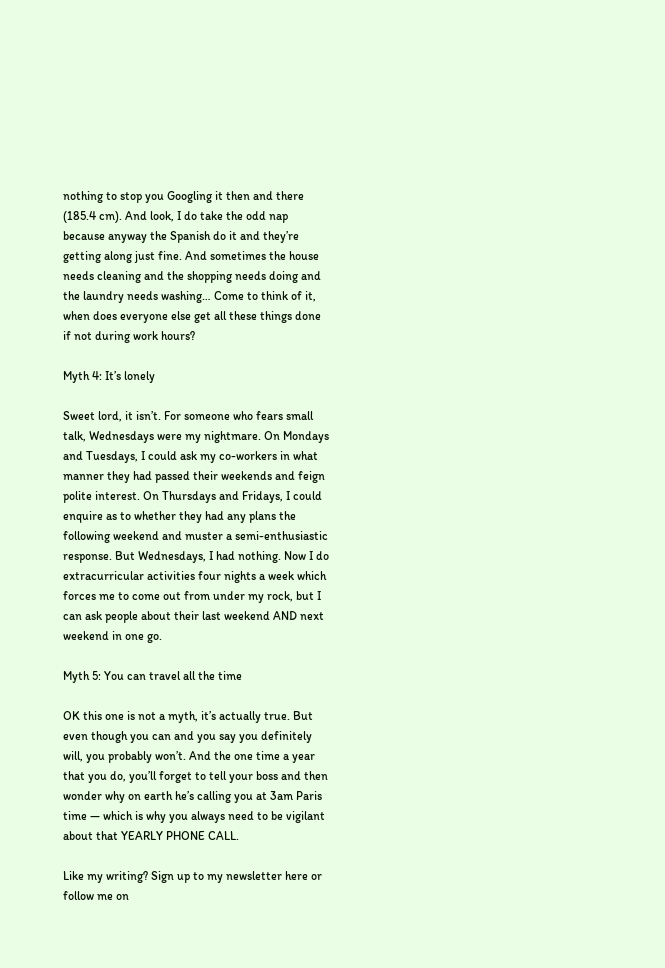nothing to stop you Googling it then and there (185.4 cm). And look, I do take the odd nap because anyway the Spanish do it and they’re getting along just fine. And sometimes the house needs cleaning and the shopping needs doing and the laundry needs washing… Come to think of it, when does everyone else get all these things done if not during work hours?

Myth 4: It’s lonely

Sweet lord, it isn’t. For someone who fears small talk, Wednesdays were my nightmare. On Mondays and Tuesdays, I could ask my co-workers in what manner they had passed their weekends and feign polite interest. On Thursdays and Fridays, I could enquire as to whether they had any plans the following weekend and muster a semi-enthusiastic response. But Wednesdays, I had nothing. Now I do extracurricular activities four nights a week which forces me to come out from under my rock, but I can ask people about their last weekend AND next weekend in one go.

Myth 5: You can travel all the time

OK this one is not a myth, it’s actually true. But even though you can and you say you definitely will, you probably won’t. And the one time a year that you do, you’ll forget to tell your boss and then wonder why on earth he’s calling you at 3am Paris time — which is why you always need to be vigilant about that YEARLY PHONE CALL.

Like my writing? Sign up to my newsletter here or follow me on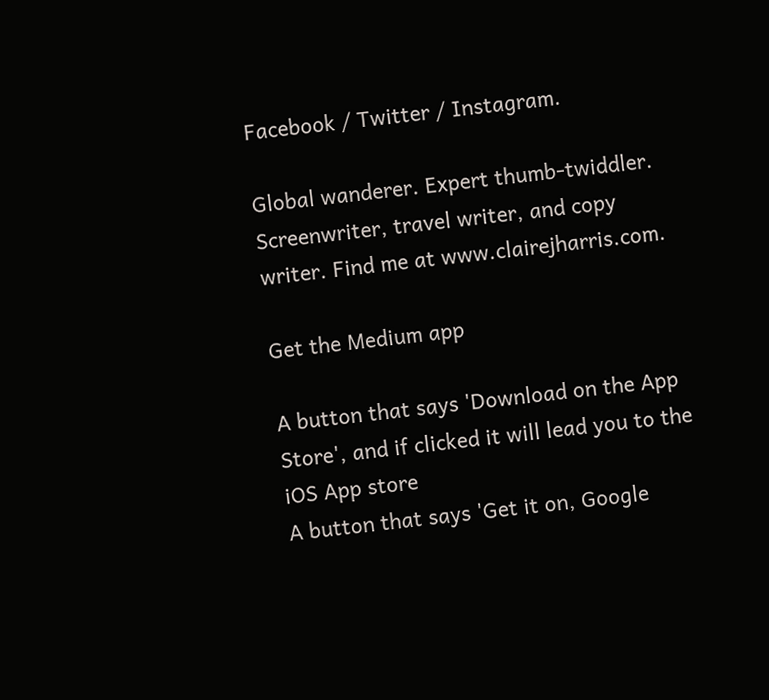Facebook / Twitter / Instagram.

Global wanderer. Expert thumb-twiddler. Screenwriter, travel writer, and copy writer. Find me at www.clairejharris.com.

Get the Medium app

A button that says 'Download on the App Store', and if clicked it will lead you to the iOS App store
A button that says 'Get it on, Google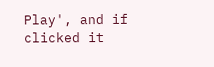Play', and if clicked it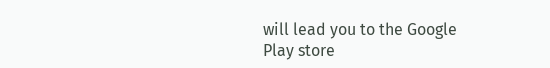will lead you to the Google Play store